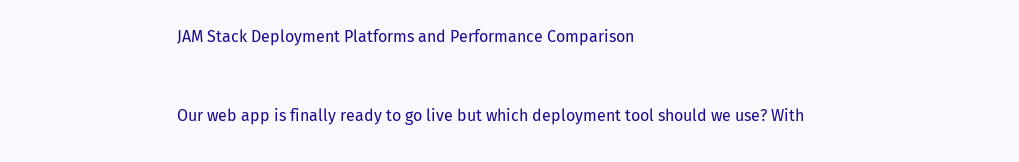JAM Stack Deployment Platforms and Performance Comparison


Our web app is finally ready to go live but which deployment tool should we use? With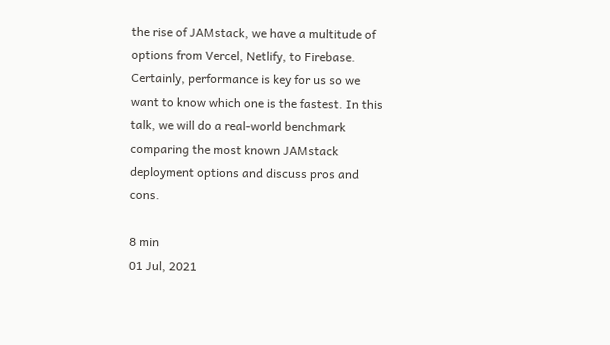the rise of JAMstack, we have a multitude of options from Vercel, Netlify, to Firebase. Certainly, performance is key for us so we want to know which one is the fastest. In this talk, we will do a real-world benchmark comparing the most known JAMstack deployment options and discuss pros and cons.

8 min
01 Jul, 2021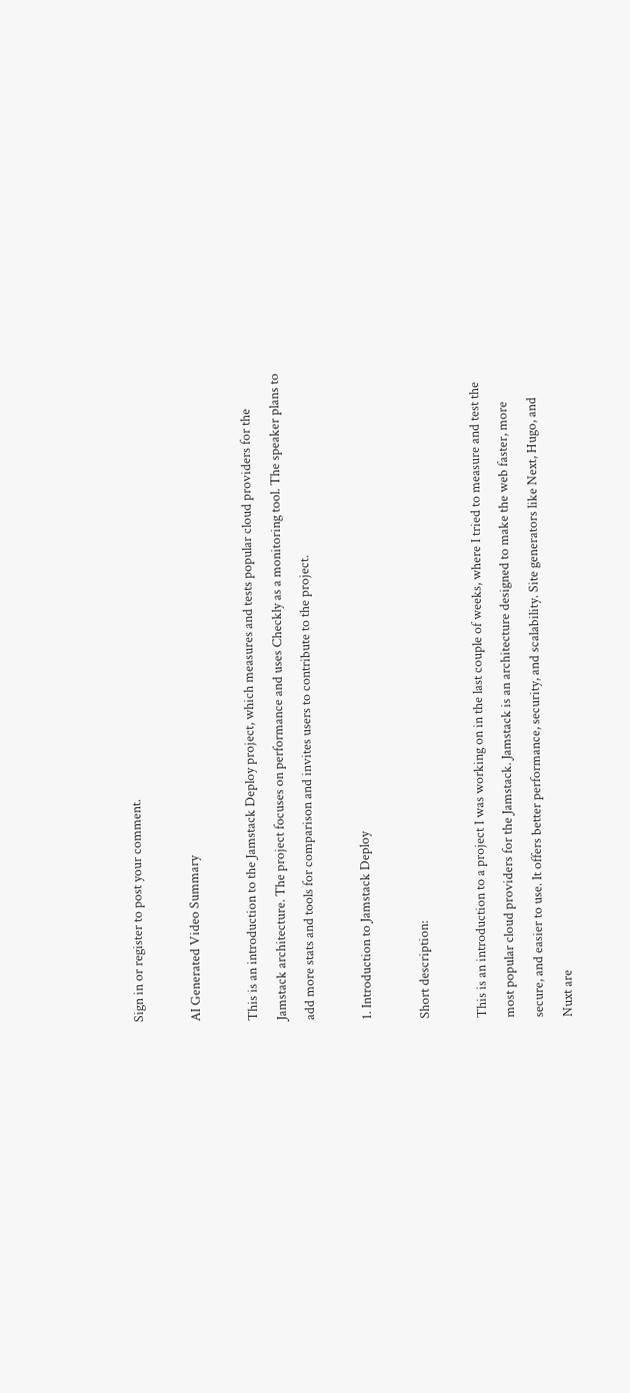Sign in or register to post your comment.

AI Generated Video Summary

This is an introduction to the Jamstack Deploy project, which measures and tests popular cloud providers for the Jamstack architecture. The project focuses on performance and uses Checkly as a monitoring tool. The speaker plans to add more stats and tools for comparison and invites users to contribute to the project.

1. Introduction to Jamstack Deploy

Short description:

This is an introduction to a project I was working on in the last couple of weeks, where I tried to measure and test the most popular cloud providers for the Jamstack. Jamstack is an architecture designed to make the web faster, more secure, and easier to use. It offers better performance, security, and scalability. Site generators like Next, Hugo, and Nuxt are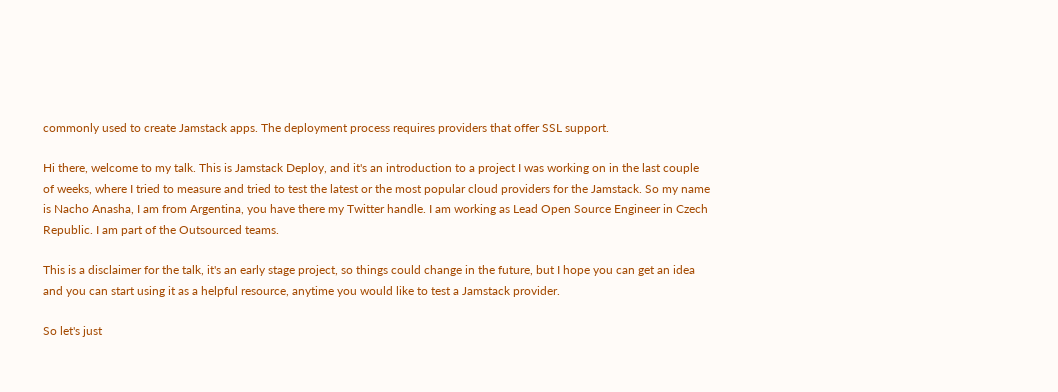commonly used to create Jamstack apps. The deployment process requires providers that offer SSL support.

Hi there, welcome to my talk. This is Jamstack Deploy, and it's an introduction to a project I was working on in the last couple of weeks, where I tried to measure and tried to test the latest or the most popular cloud providers for the Jamstack. So my name is Nacho Anasha, I am from Argentina, you have there my Twitter handle. I am working as Lead Open Source Engineer in Czech Republic. I am part of the Outsourced teams.

This is a disclaimer for the talk, it's an early stage project, so things could change in the future, but I hope you can get an idea and you can start using it as a helpful resource, anytime you would like to test a Jamstack provider.

So let's just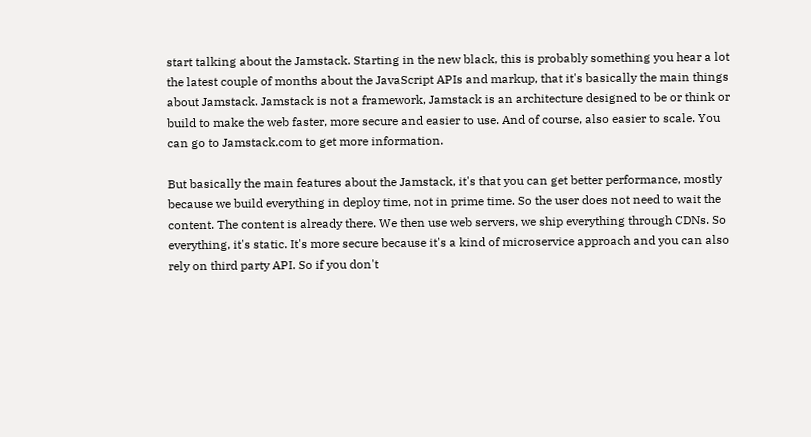start talking about the Jamstack. Starting in the new black, this is probably something you hear a lot the latest couple of months about the JavaScript APIs and markup, that it's basically the main things about Jamstack. Jamstack is not a framework, Jamstack is an architecture designed to be or think or build to make the web faster, more secure and easier to use. And of course, also easier to scale. You can go to Jamstack.com to get more information.

But basically the main features about the Jamstack, it's that you can get better performance, mostly because we build everything in deploy time, not in prime time. So the user does not need to wait the content. The content is already there. We then use web servers, we ship everything through CDNs. So everything, it's static. It's more secure because it's a kind of microservice approach and you can also rely on third party API. So if you don't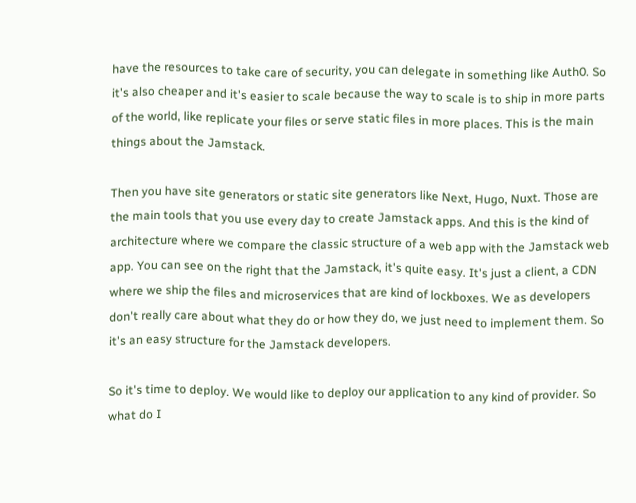have the resources to take care of security, you can delegate in something like Auth0. So it's also cheaper and it's easier to scale because the way to scale is to ship in more parts of the world, like replicate your files or serve static files in more places. This is the main things about the Jamstack.

Then you have site generators or static site generators like Next, Hugo, Nuxt. Those are the main tools that you use every day to create Jamstack apps. And this is the kind of architecture where we compare the classic structure of a web app with the Jamstack web app. You can see on the right that the Jamstack, it's quite easy. It's just a client, a CDN where we ship the files and microservices that are kind of lockboxes. We as developers don't really care about what they do or how they do, we just need to implement them. So it's an easy structure for the Jamstack developers.

So it's time to deploy. We would like to deploy our application to any kind of provider. So what do I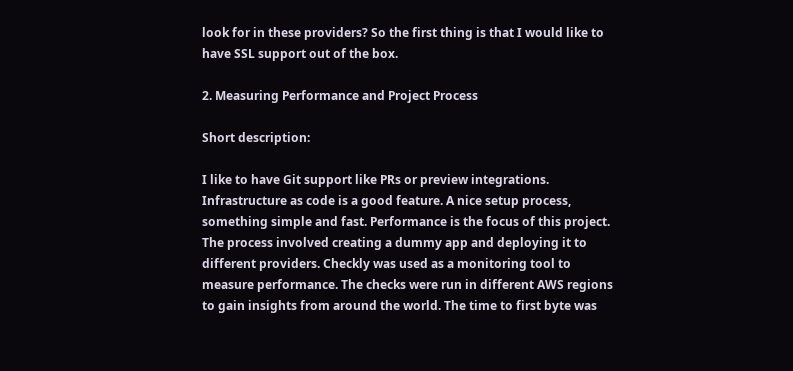look for in these providers? So the first thing is that I would like to have SSL support out of the box.

2. Measuring Performance and Project Process

Short description:

I like to have Git support like PRs or preview integrations. Infrastructure as code is a good feature. A nice setup process, something simple and fast. Performance is the focus of this project. The process involved creating a dummy app and deploying it to different providers. Checkly was used as a monitoring tool to measure performance. The checks were run in different AWS regions to gain insights from around the world. The time to first byte was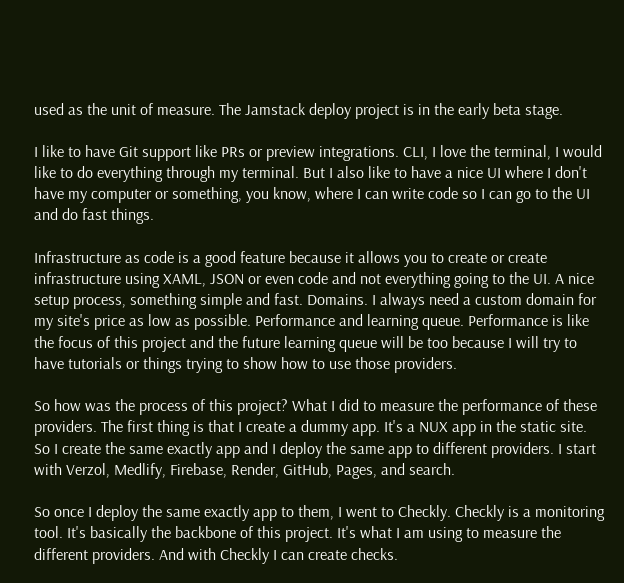used as the unit of measure. The Jamstack deploy project is in the early beta stage.

I like to have Git support like PRs or preview integrations. CLI, I love the terminal, I would like to do everything through my terminal. But I also like to have a nice UI where I don't have my computer or something, you know, where I can write code so I can go to the UI and do fast things.

Infrastructure as code is a good feature because it allows you to create or create infrastructure using XAML, JSON or even code and not everything going to the UI. A nice setup process, something simple and fast. Domains. I always need a custom domain for my site's price as low as possible. Performance and learning queue. Performance is like the focus of this project and the future learning queue will be too because I will try to have tutorials or things trying to show how to use those providers.

So how was the process of this project? What I did to measure the performance of these providers. The first thing is that I create a dummy app. It's a NUX app in the static site. So I create the same exactly app and I deploy the same app to different providers. I start with Verzol, Medlify, Firebase, Render, GitHub, Pages, and search.

So once I deploy the same exactly app to them, I went to Checkly. Checkly is a monitoring tool. It's basically the backbone of this project. It's what I am using to measure the different providers. And with Checkly I can create checks.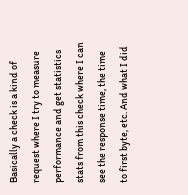Basically a check is a kind of request where I try to measure performance and get statistics stats from this check where I can see the response time, the time to first byte, etc. And what I did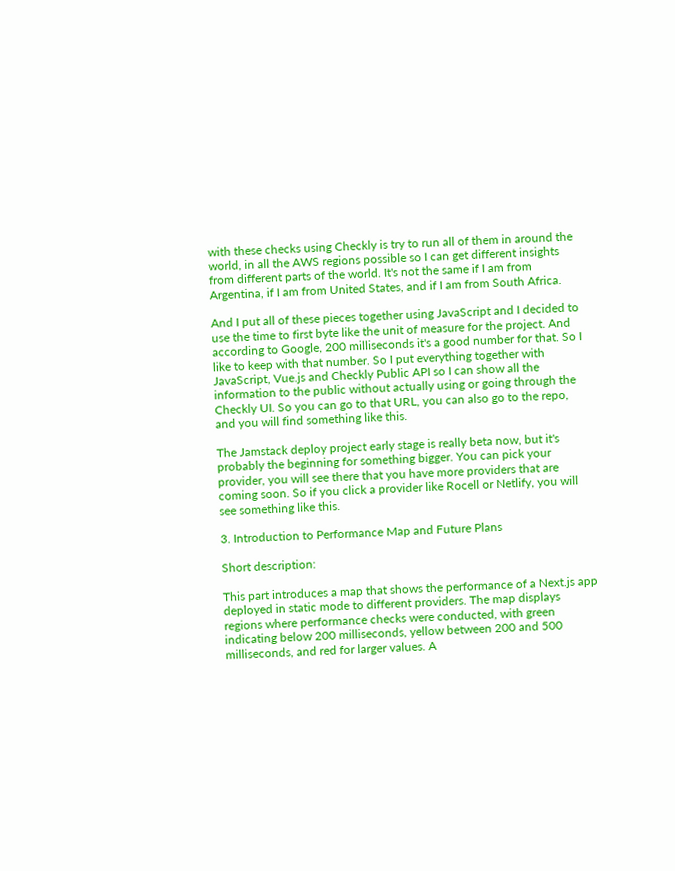with these checks using Checkly is try to run all of them in around the world, in all the AWS regions possible so I can get different insights from different parts of the world. It's not the same if I am from Argentina, if I am from United States, and if I am from South Africa.

And I put all of these pieces together using JavaScript and I decided to use the time to first byte like the unit of measure for the project. And according to Google, 200 milliseconds it's a good number for that. So I like to keep with that number. So I put everything together with JavaScript, Vue.js and Checkly Public API so I can show all the information to the public without actually using or going through the Checkly UI. So you can go to that URL, you can also go to the repo, and you will find something like this.

The Jamstack deploy project early stage is really beta now, but it's probably the beginning for something bigger. You can pick your provider, you will see there that you have more providers that are coming soon. So if you click a provider like Rocell or Netlify, you will see something like this.

3. Introduction to Performance Map and Future Plans

Short description:

This part introduces a map that shows the performance of a Next.js app deployed in static mode to different providers. The map displays regions where performance checks were conducted, with green indicating below 200 milliseconds, yellow between 200 and 500 milliseconds, and red for larger values. A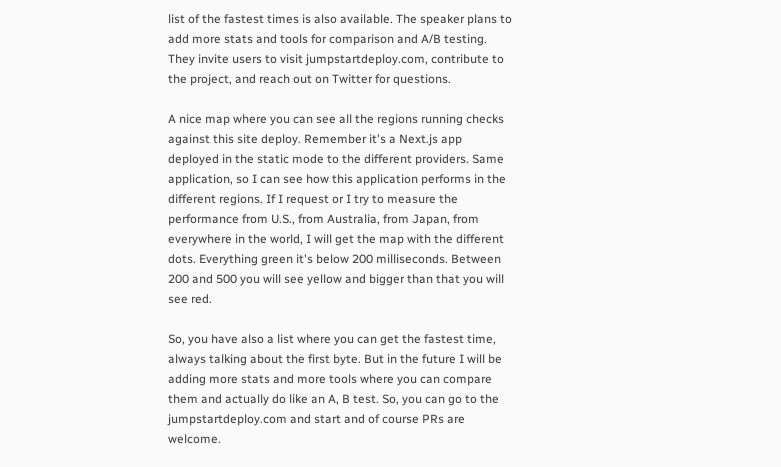list of the fastest times is also available. The speaker plans to add more stats and tools for comparison and A/B testing. They invite users to visit jumpstartdeploy.com, contribute to the project, and reach out on Twitter for questions.

A nice map where you can see all the regions running checks against this site deploy. Remember it's a Next.js app deployed in the static mode to the different providers. Same application, so I can see how this application performs in the different regions. If I request or I try to measure the performance from U.S., from Australia, from Japan, from everywhere in the world, I will get the map with the different dots. Everything green it's below 200 milliseconds. Between 200 and 500 you will see yellow and bigger than that you will see red.

So, you have also a list where you can get the fastest time, always talking about the first byte. But in the future I will be adding more stats and more tools where you can compare them and actually do like an A, B test. So, you can go to the jumpstartdeploy.com and start and of course PRs are welcome.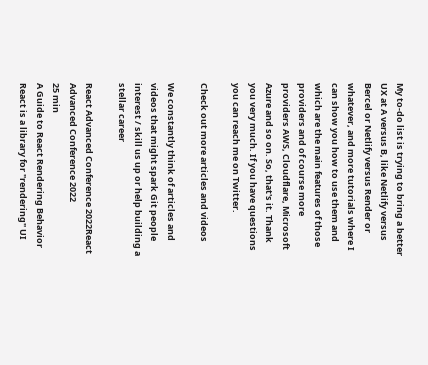My to-do list is trying to bring a better UX at A versus B, like Netlify versus Bercel or Netlify versus Render or whatever, and more tutorials where I can show you how to use them and which are the main features of those providers and of course more providers AWS, Cloudflare, Microsoft Azure and so on. So, that's it. Thank you very much. If you have questions you can reach me on Twitter.

Check out more articles and videos

We constantly think of articles and videos that might spark Git people interest / skill us up or help building a stellar career

React Advanced Conference 2022React Advanced Conference 2022
25 min
A Guide to React Rendering Behavior
React is a library for "rendering" UI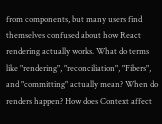from components, but many users find themselves confused about how React rendering actually works. What do terms like "rendering", "reconciliation", "Fibers", and "committing" actually mean? When do renders happen? How does Context affect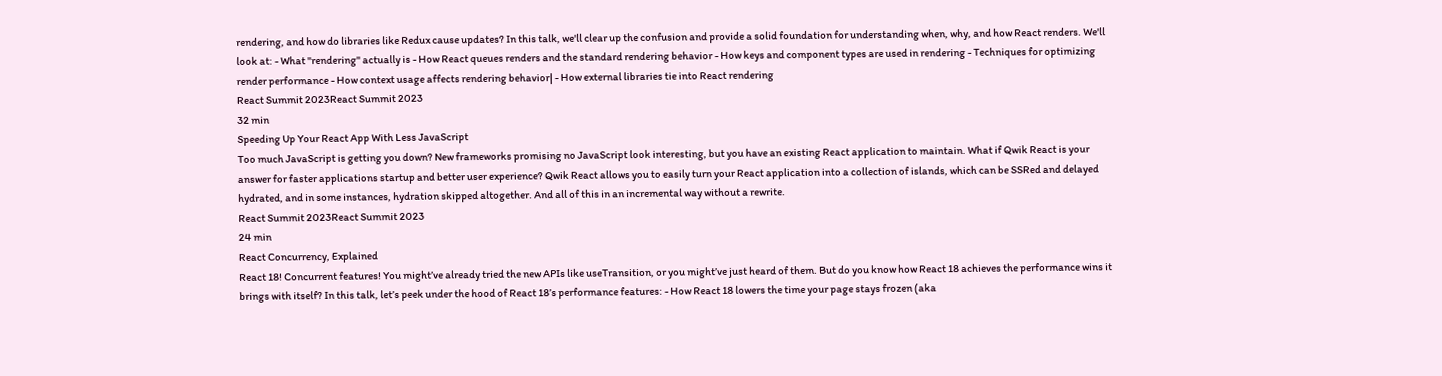rendering, and how do libraries like Redux cause updates? In this talk, we'll clear up the confusion and provide a solid foundation for understanding when, why, and how React renders. We'll look at: - What "rendering" actually is - How React queues renders and the standard rendering behavior - How keys and component types are used in rendering - Techniques for optimizing render performance - How context usage affects rendering behavior| - How external libraries tie into React rendering
React Summit 2023React Summit 2023
32 min
Speeding Up Your React App With Less JavaScript
Too much JavaScript is getting you down? New frameworks promising no JavaScript look interesting, but you have an existing React application to maintain. What if Qwik React is your answer for faster applications startup and better user experience? Qwik React allows you to easily turn your React application into a collection of islands, which can be SSRed and delayed hydrated, and in some instances, hydration skipped altogether. And all of this in an incremental way without a rewrite.
React Summit 2023React Summit 2023
24 min
React Concurrency, Explained
React 18! Concurrent features! You might’ve already tried the new APIs like useTransition, or you might’ve just heard of them. But do you know how React 18 achieves the performance wins it brings with itself? In this talk, let’s peek under the hood of React 18’s performance features: - How React 18 lowers the time your page stays frozen (aka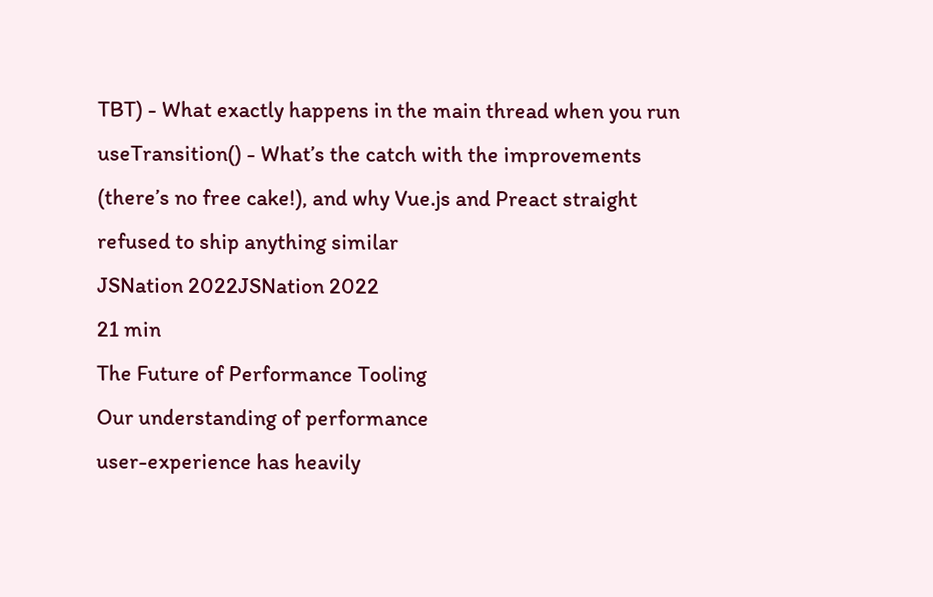TBT) - What exactly happens in the main thread when you run useTransition() - What’s the catch with the improvements (there’s no free cake!), and why Vue.js and Preact straight refused to ship anything similar
JSNation 2022JSNation 2022
21 min
The Future of Performance Tooling
Our understanding of performance
user-experience has heavily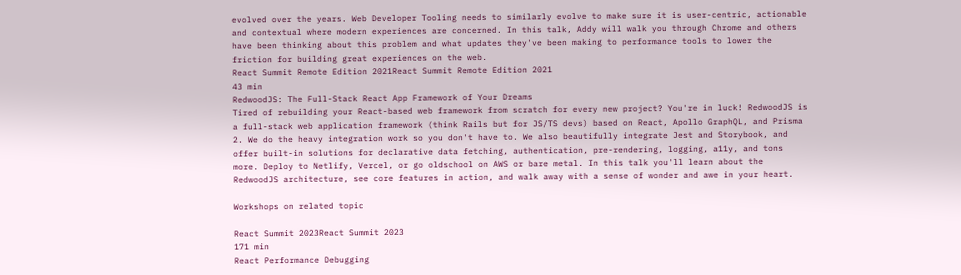evolved over the years. Web Developer Tooling needs to similarly evolve to make sure it is user-centric, actionable and contextual where modern experiences are concerned. In this talk, Addy will walk you through Chrome and others have been thinking about this problem and what updates they've been making to performance tools to lower the friction for building great experiences on the web.
React Summit Remote Edition 2021React Summit Remote Edition 2021
43 min
RedwoodJS: The Full-Stack React App Framework of Your Dreams
Tired of rebuilding your React-based web framework from scratch for every new project? You're in luck! RedwoodJS is a full-stack web application framework (think Rails but for JS/TS devs) based on React, Apollo GraphQL, and Prisma 2. We do the heavy integration work so you don't have to. We also beautifully integrate Jest and Storybook, and offer built-in solutions for declarative data fetching, authentication, pre-rendering, logging, a11y, and tons more. Deploy to Netlify, Vercel, or go oldschool on AWS or bare metal. In this talk you'll learn about the RedwoodJS architecture, see core features in action, and walk away with a sense of wonder and awe in your heart.

Workshops on related topic

React Summit 2023React Summit 2023
171 min
React Performance Debugging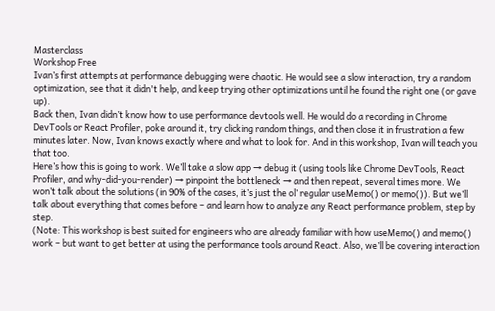Masterclass
Workshop Free
Ivan’s first attempts at performance debugging were chaotic. He would see a slow interaction, try a random optimization, see that it didn't help, and keep trying other optimizations until he found the right one (or gave up).
Back then, Ivan didn’t know how to use performance devtools well. He would do a recording in Chrome DevTools or React Profiler, poke around it, try clicking random things, and then close it in frustration a few minutes later. Now, Ivan knows exactly where and what to look for. And in this workshop, Ivan will teach you that too.
Here’s how this is going to work. We’ll take a slow app → debug it (using tools like Chrome DevTools, React Profiler, and why-did-you-render) → pinpoint the bottleneck → and then repeat, several times more. We won’t talk about the solutions (in 90% of the cases, it’s just the ol’ regular useMemo() or memo()). But we’ll talk about everything that comes before – and learn how to analyze any React performance problem, step by step.
(Note: This workshop is best suited for engineers who are already familiar with how useMemo() and memo() work – but want to get better at using the performance tools around React. Also, we’ll be covering interaction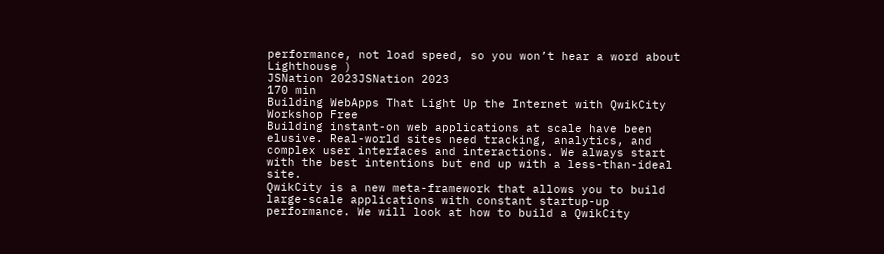performance, not load speed, so you won’t hear a word about Lighthouse )
JSNation 2023JSNation 2023
170 min
Building WebApps That Light Up the Internet with QwikCity
Workshop Free
Building instant-on web applications at scale have been elusive. Real-world sites need tracking, analytics, and complex user interfaces and interactions. We always start with the best intentions but end up with a less-than-ideal site.
QwikCity is a new meta-framework that allows you to build large-scale applications with constant startup-up performance. We will look at how to build a QwikCity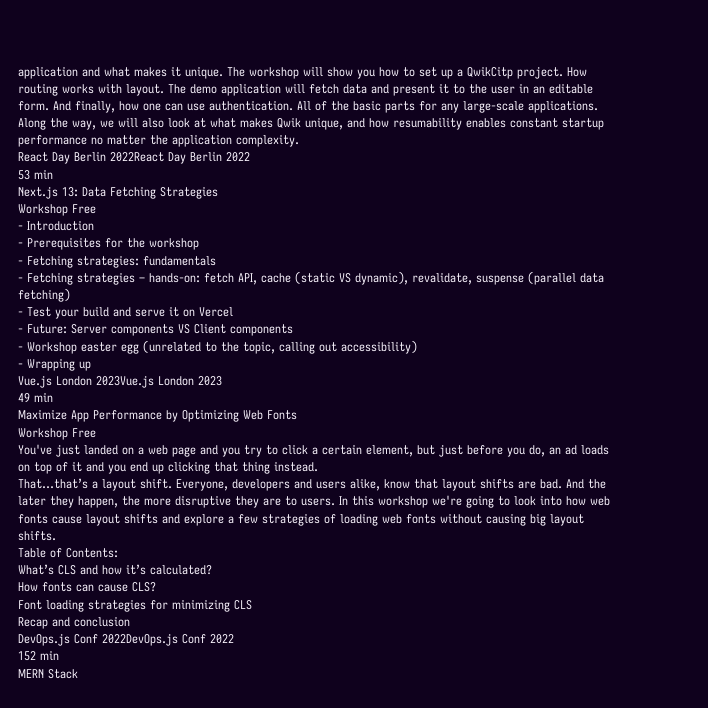application and what makes it unique. The workshop will show you how to set up a QwikCitp project. How routing works with layout. The demo application will fetch data and present it to the user in an editable form. And finally, how one can use authentication. All of the basic parts for any large-scale applications.
Along the way, we will also look at what makes Qwik unique, and how resumability enables constant startup performance no matter the application complexity.
React Day Berlin 2022React Day Berlin 2022
53 min
Next.js 13: Data Fetching Strategies
Workshop Free
- Introduction
- Prerequisites for the workshop
- Fetching strategies: fundamentals
- Fetching strategies – hands-on: fetch API, cache (static VS dynamic), revalidate, suspense (parallel data fetching)
- Test your build and serve it on Vercel
- Future: Server components VS Client components
- Workshop easter egg (unrelated to the topic, calling out accessibility)
- Wrapping up
Vue.js London 2023Vue.js London 2023
49 min
Maximize App Performance by Optimizing Web Fonts
Workshop Free
You've just landed on a web page and you try to click a certain element, but just before you do, an ad loads on top of it and you end up clicking that thing instead.
That…that’s a layout shift. Everyone, developers and users alike, know that layout shifts are bad. And the later they happen, the more disruptive they are to users. In this workshop we're going to look into how web fonts cause layout shifts and explore a few strategies of loading web fonts without causing big layout shifts.
Table of Contents:
What’s CLS and how it’s calculated?
How fonts can cause CLS?
Font loading strategies for minimizing CLS
Recap and conclusion
DevOps.js Conf 2022DevOps.js Conf 2022
152 min
MERN Stack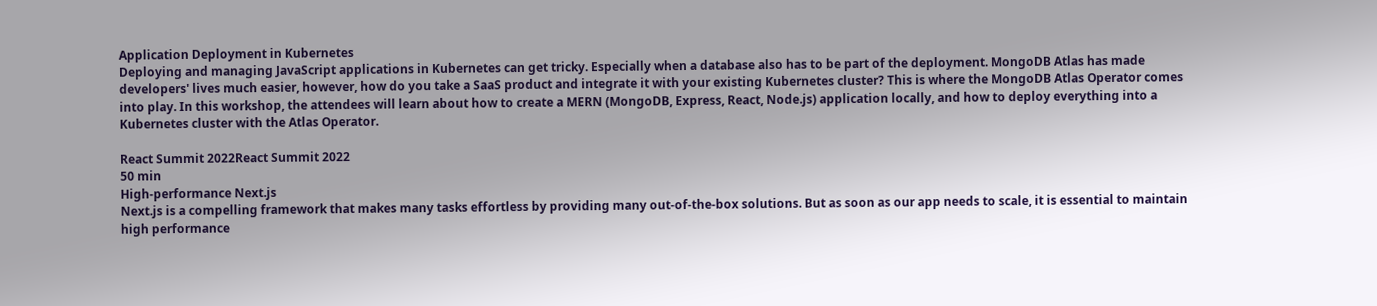Application Deployment in Kubernetes
Deploying and managing JavaScript applications in Kubernetes can get tricky. Especially when a database also has to be part of the deployment. MongoDB Atlas has made developers' lives much easier, however, how do you take a SaaS product and integrate it with your existing Kubernetes cluster? This is where the MongoDB Atlas Operator comes into play. In this workshop, the attendees will learn about how to create a MERN (MongoDB, Express, React, Node.js) application locally, and how to deploy everything into a Kubernetes cluster with the Atlas Operator.

React Summit 2022React Summit 2022
50 min
High-performance Next.js
Next.js is a compelling framework that makes many tasks effortless by providing many out-of-the-box solutions. But as soon as our app needs to scale, it is essential to maintain high performance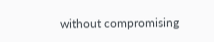without compromising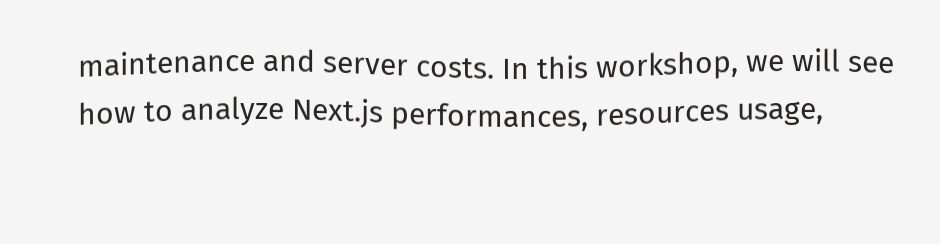maintenance and server costs. In this workshop, we will see how to analyze Next.js performances, resources usage,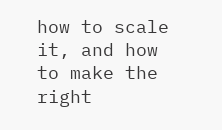how to scale it, and how to make the right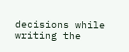decisions while writing the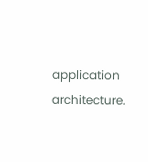application architecture.